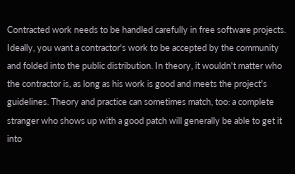Contracted work needs to be handled carefully in free software projects. Ideally, you want a contractor's work to be accepted by the community and folded into the public distribution. In theory, it wouldn't matter who the contractor is, as long as his work is good and meets the project's guidelines. Theory and practice can sometimes match, too: a complete stranger who shows up with a good patch will generally be able to get it into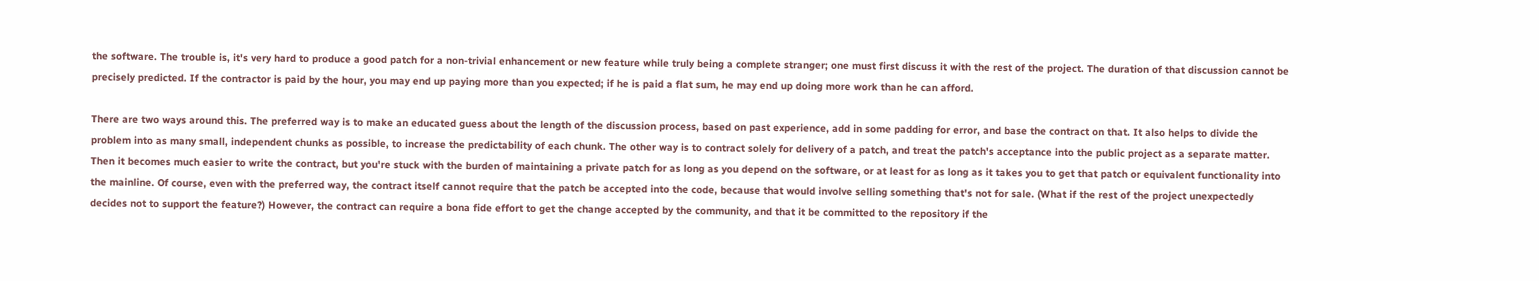the software. The trouble is, it's very hard to produce a good patch for a non-trivial enhancement or new feature while truly being a complete stranger; one must first discuss it with the rest of the project. The duration of that discussion cannot be precisely predicted. If the contractor is paid by the hour, you may end up paying more than you expected; if he is paid a flat sum, he may end up doing more work than he can afford.

There are two ways around this. The preferred way is to make an educated guess about the length of the discussion process, based on past experience, add in some padding for error, and base the contract on that. It also helps to divide the problem into as many small, independent chunks as possible, to increase the predictability of each chunk. The other way is to contract solely for delivery of a patch, and treat the patch's acceptance into the public project as a separate matter. Then it becomes much easier to write the contract, but you're stuck with the burden of maintaining a private patch for as long as you depend on the software, or at least for as long as it takes you to get that patch or equivalent functionality into the mainline. Of course, even with the preferred way, the contract itself cannot require that the patch be accepted into the code, because that would involve selling something that's not for sale. (What if the rest of the project unexpectedly decides not to support the feature?) However, the contract can require a bona fide effort to get the change accepted by the community, and that it be committed to the repository if the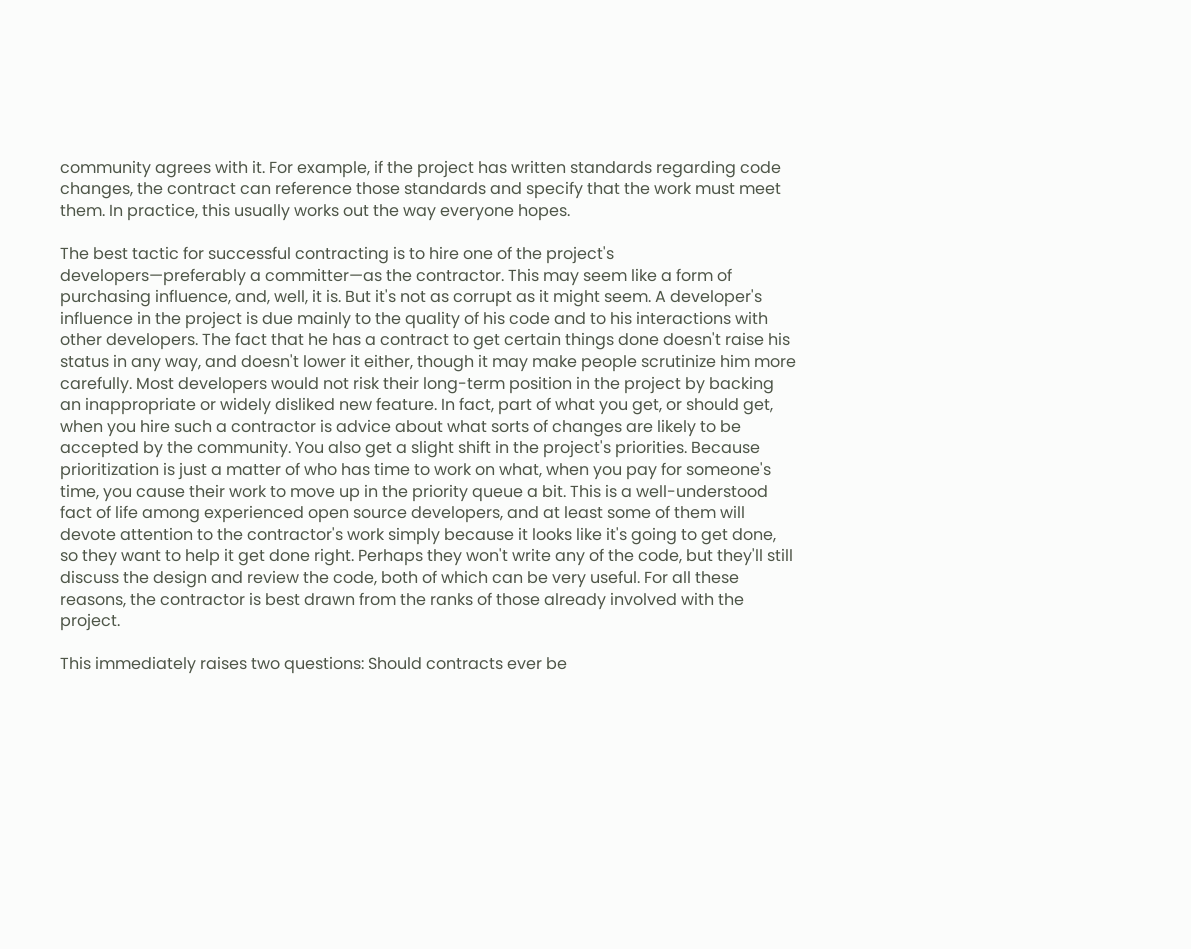community agrees with it. For example, if the project has written standards regarding code changes, the contract can reference those standards and specify that the work must meet them. In practice, this usually works out the way everyone hopes.

The best tactic for successful contracting is to hire one of the project's developers—preferably a committer—as the contractor. This may seem like a form of purchasing influence, and, well, it is. But it's not as corrupt as it might seem. A developer's influence in the project is due mainly to the quality of his code and to his interactions with other developers. The fact that he has a contract to get certain things done doesn't raise his status in any way, and doesn't lower it either, though it may make people scrutinize him more carefully. Most developers would not risk their long-term position in the project by backing an inappropriate or widely disliked new feature. In fact, part of what you get, or should get, when you hire such a contractor is advice about what sorts of changes are likely to be accepted by the community. You also get a slight shift in the project's priorities. Because prioritization is just a matter of who has time to work on what, when you pay for someone's time, you cause their work to move up in the priority queue a bit. This is a well-understood fact of life among experienced open source developers, and at least some of them will devote attention to the contractor's work simply because it looks like it's going to get done, so they want to help it get done right. Perhaps they won't write any of the code, but they'll still discuss the design and review the code, both of which can be very useful. For all these reasons, the contractor is best drawn from the ranks of those already involved with the project.

This immediately raises two questions: Should contracts ever be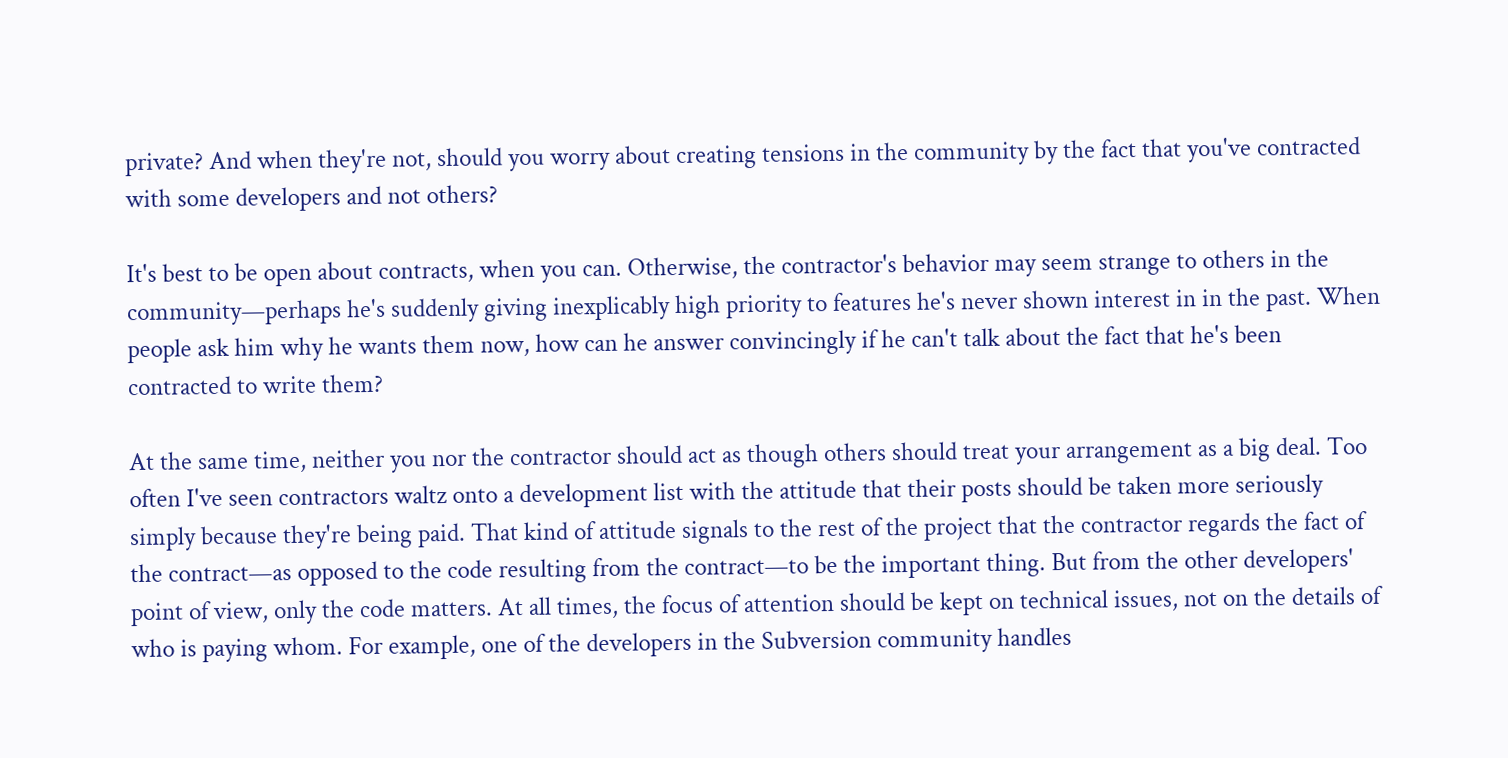private? And when they're not, should you worry about creating tensions in the community by the fact that you've contracted with some developers and not others?

It's best to be open about contracts, when you can. Otherwise, the contractor's behavior may seem strange to others in the community—perhaps he's suddenly giving inexplicably high priority to features he's never shown interest in in the past. When people ask him why he wants them now, how can he answer convincingly if he can't talk about the fact that he's been contracted to write them?

At the same time, neither you nor the contractor should act as though others should treat your arrangement as a big deal. Too often I've seen contractors waltz onto a development list with the attitude that their posts should be taken more seriously simply because they're being paid. That kind of attitude signals to the rest of the project that the contractor regards the fact of the contract—as opposed to the code resulting from the contract—to be the important thing. But from the other developers' point of view, only the code matters. At all times, the focus of attention should be kept on technical issues, not on the details of who is paying whom. For example, one of the developers in the Subversion community handles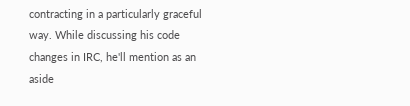contracting in a particularly graceful way. While discussing his code changes in IRC, he'll mention as an aside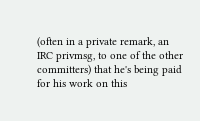(often in a private remark, an IRC privmsg, to one of the other committers) that he's being paid for his work on this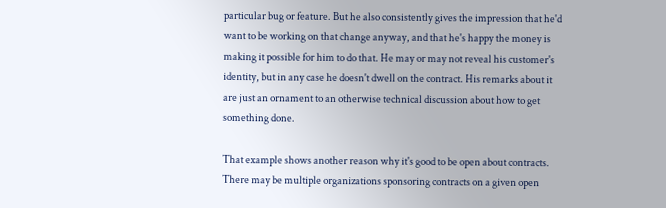particular bug or feature. But he also consistently gives the impression that he'd want to be working on that change anyway, and that he's happy the money is making it possible for him to do that. He may or may not reveal his customer's identity, but in any case he doesn't dwell on the contract. His remarks about it are just an ornament to an otherwise technical discussion about how to get something done.

That example shows another reason why it's good to be open about contracts. There may be multiple organizations sponsoring contracts on a given open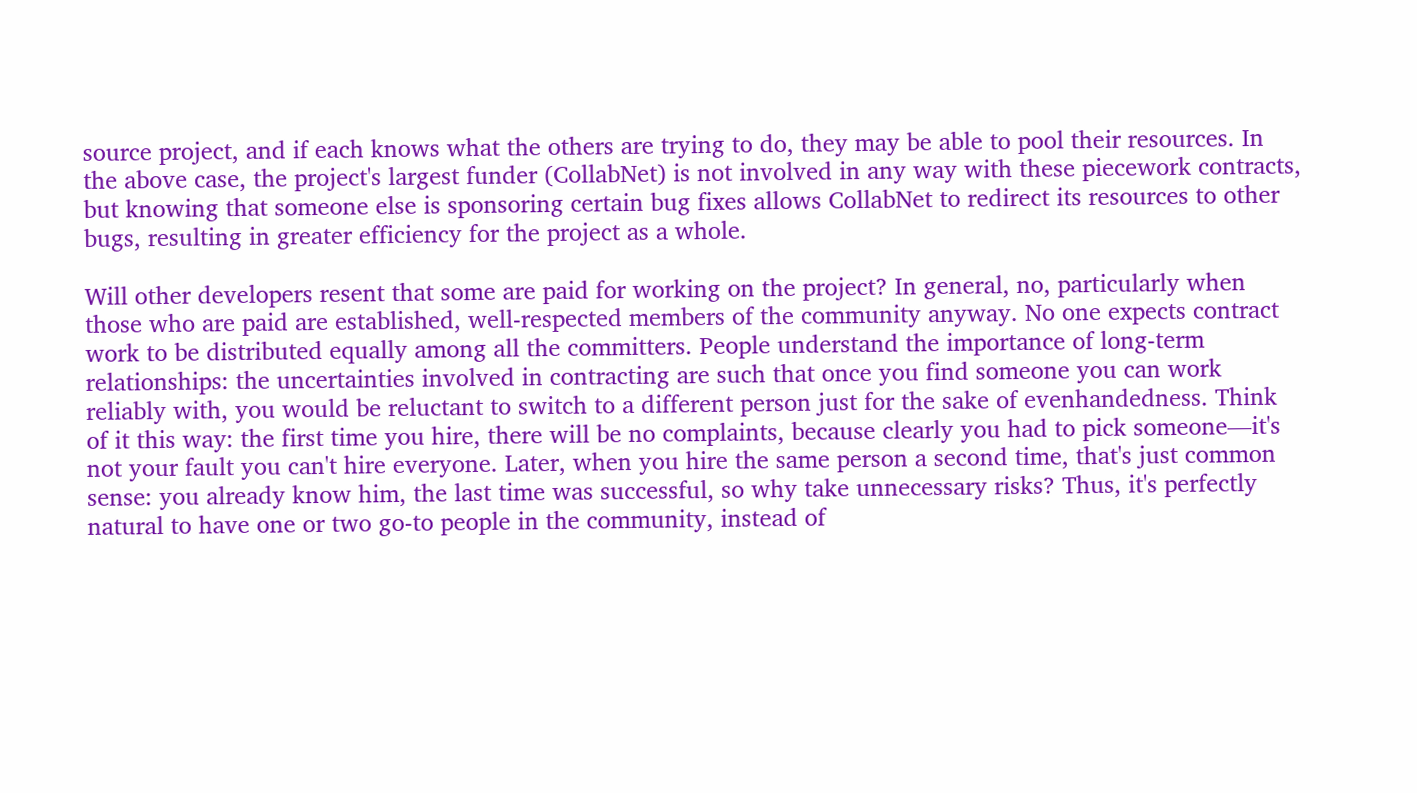source project, and if each knows what the others are trying to do, they may be able to pool their resources. In the above case, the project's largest funder (CollabNet) is not involved in any way with these piecework contracts, but knowing that someone else is sponsoring certain bug fixes allows CollabNet to redirect its resources to other bugs, resulting in greater efficiency for the project as a whole.

Will other developers resent that some are paid for working on the project? In general, no, particularly when those who are paid are established, well-respected members of the community anyway. No one expects contract work to be distributed equally among all the committers. People understand the importance of long-term relationships: the uncertainties involved in contracting are such that once you find someone you can work reliably with, you would be reluctant to switch to a different person just for the sake of evenhandedness. Think of it this way: the first time you hire, there will be no complaints, because clearly you had to pick someone—it's not your fault you can't hire everyone. Later, when you hire the same person a second time, that's just common sense: you already know him, the last time was successful, so why take unnecessary risks? Thus, it's perfectly natural to have one or two go-to people in the community, instead of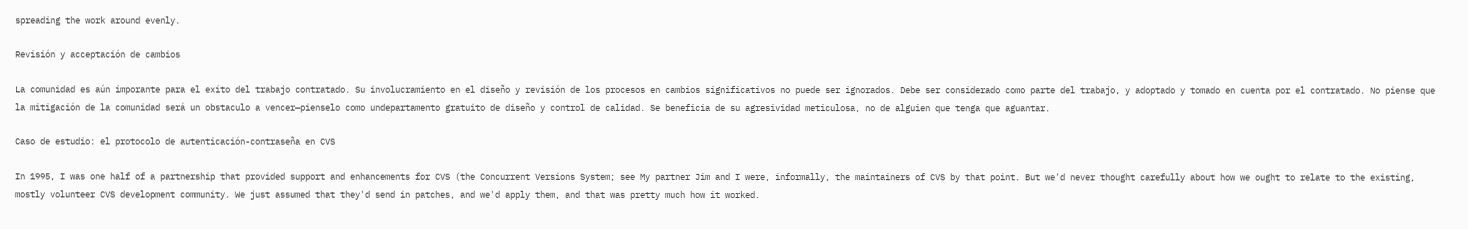spreading the work around evenly.

Revisión y acceptación de cambios

La comunidad es aún imporante para el exito del trabajo contratado. Su involucramiento en el diseño y revisión de los procesos en cambios significativos no puede ser ignorados. Debe ser considerado como parte del trabajo, y adoptado y tomado en cuenta por el contratado. No piense que la mitigación de la comunidad será un obstaculo a vencer—pienselo como undepartamento gratuito de diseño y control de calidad. Se beneficia de su agresividad meticulosa, no de alguien que tenga que aguantar.

Caso de estudio: el protocolo de autenticación-contraseña en CVS

In 1995, I was one half of a partnership that provided support and enhancements for CVS (the Concurrent Versions System; see My partner Jim and I were, informally, the maintainers of CVS by that point. But we'd never thought carefully about how we ought to relate to the existing, mostly volunteer CVS development community. We just assumed that they'd send in patches, and we'd apply them, and that was pretty much how it worked.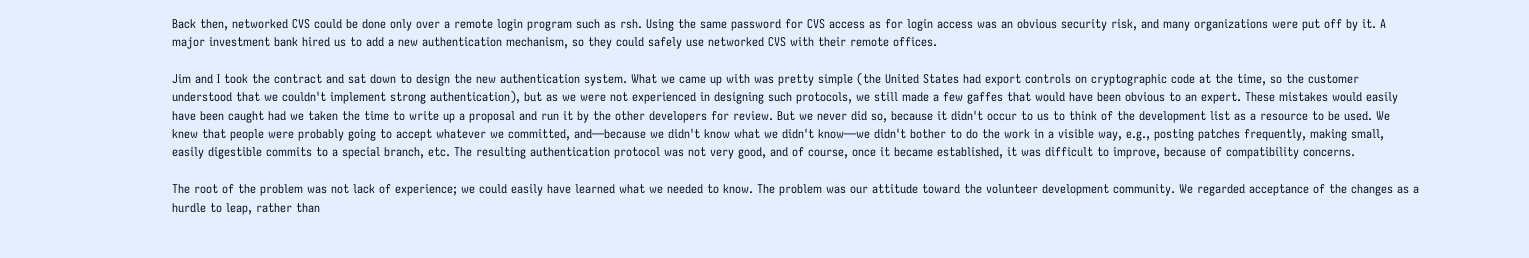Back then, networked CVS could be done only over a remote login program such as rsh. Using the same password for CVS access as for login access was an obvious security risk, and many organizations were put off by it. A major investment bank hired us to add a new authentication mechanism, so they could safely use networked CVS with their remote offices.

Jim and I took the contract and sat down to design the new authentication system. What we came up with was pretty simple (the United States had export controls on cryptographic code at the time, so the customer understood that we couldn't implement strong authentication), but as we were not experienced in designing such protocols, we still made a few gaffes that would have been obvious to an expert. These mistakes would easily have been caught had we taken the time to write up a proposal and run it by the other developers for review. But we never did so, because it didn't occur to us to think of the development list as a resource to be used. We knew that people were probably going to accept whatever we committed, and—because we didn't know what we didn't know—we didn't bother to do the work in a visible way, e.g., posting patches frequently, making small, easily digestible commits to a special branch, etc. The resulting authentication protocol was not very good, and of course, once it became established, it was difficult to improve, because of compatibility concerns.

The root of the problem was not lack of experience; we could easily have learned what we needed to know. The problem was our attitude toward the volunteer development community. We regarded acceptance of the changes as a hurdle to leap, rather than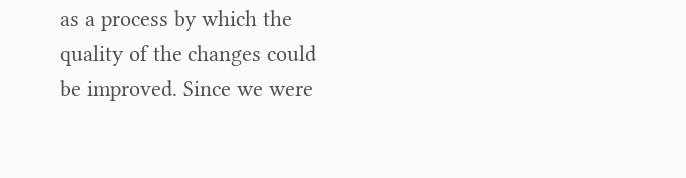as a process by which the quality of the changes could be improved. Since we were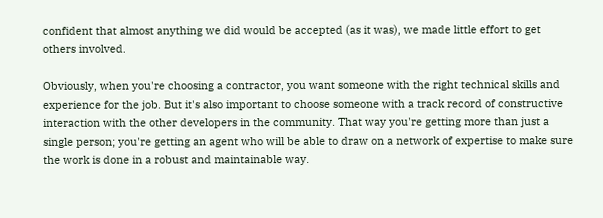confident that almost anything we did would be accepted (as it was), we made little effort to get others involved.

Obviously, when you're choosing a contractor, you want someone with the right technical skills and experience for the job. But it's also important to choose someone with a track record of constructive interaction with the other developers in the community. That way you're getting more than just a single person; you're getting an agent who will be able to draw on a network of expertise to make sure the work is done in a robust and maintainable way.